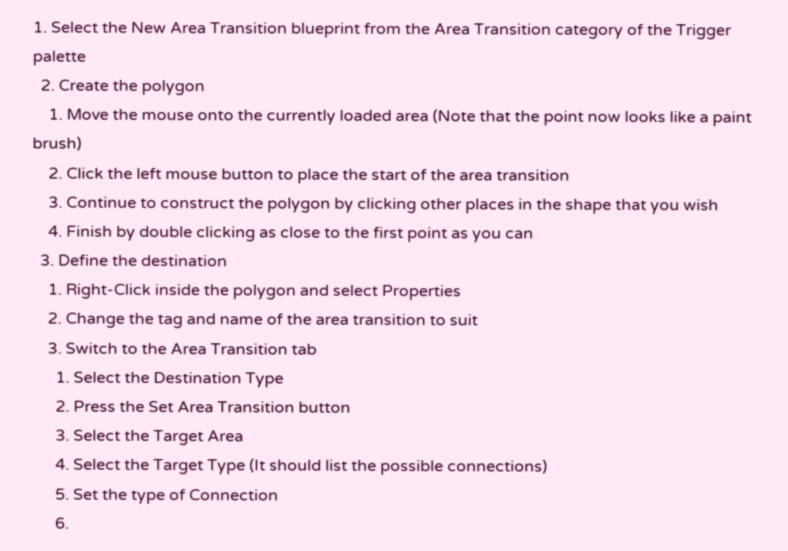1. Select the New Area Transition blueprint from the Area Transition category of the Trigger palette
  2. Create the polygon
    1. Move the mouse onto the currently loaded area (Note that the point now looks like a paint brush)
    2. Click the left mouse button to place the start of the area transition
    3. Continue to construct the polygon by clicking other places in the shape that you wish
    4. Finish by double clicking as close to the first point as you can
  3. Define the destination
    1. Right-Click inside the polygon and select Properties
    2. Change the tag and name of the area transition to suit
    3. Switch to the Area Transition tab
      1. Select the Destination Type
      2. Press the Set Area Transition button
      3. Select the Target Area
      4. Select the Target Type (It should list the possible connections)
      5. Set the type of Connection
      6.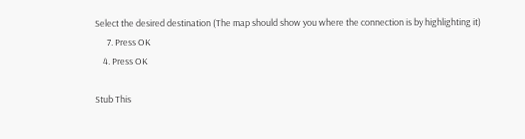Select the desired destination (The map should show you where the connection is by highlighting it)
      7. Press OK
    4. Press OK

Stub This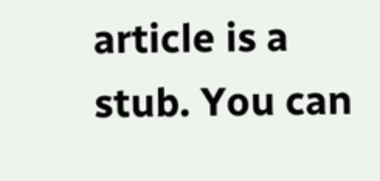article is a stub. You can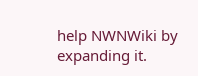help NWNWiki by expanding it.